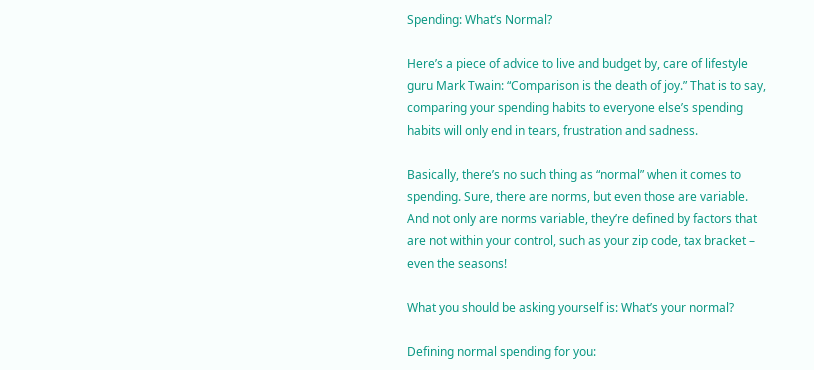Spending: What’s Normal?

Here’s a piece of advice to live and budget by, care of lifestyle guru Mark Twain: “Comparison is the death of joy.” That is to say, comparing your spending habits to everyone else’s spending habits will only end in tears, frustration and sadness.

Basically, there’s no such thing as “normal” when it comes to spending. Sure, there are norms, but even those are variable. And not only are norms variable, they’re defined by factors that are not within your control, such as your zip code, tax bracket – even the seasons!

What you should be asking yourself is: What’s your normal?

Defining normal spending for you: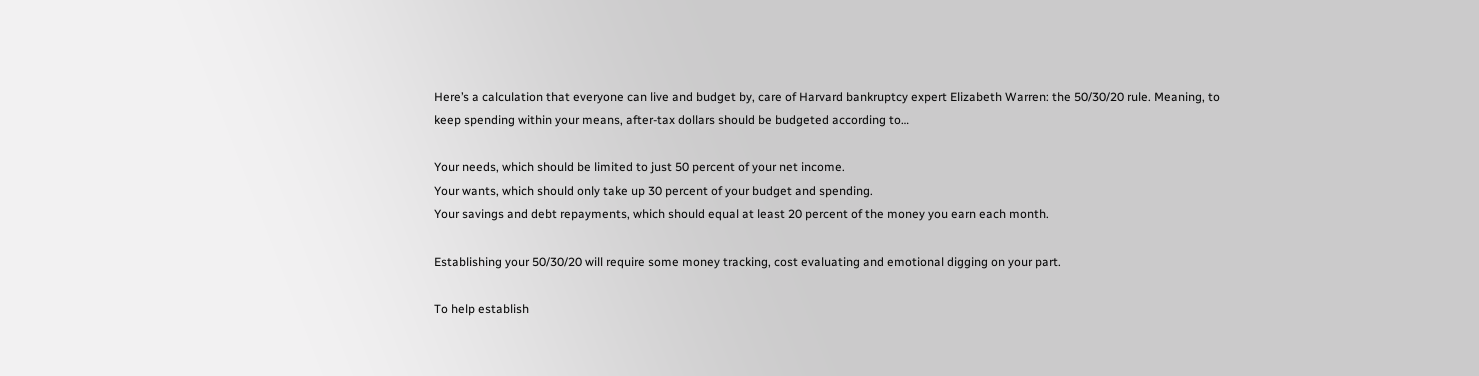Here’s a calculation that everyone can live and budget by, care of Harvard bankruptcy expert Elizabeth Warren: the 50/30/20 rule. Meaning, to keep spending within your means, after-tax dollars should be budgeted according to…

Your needs, which should be limited to just 50 percent of your net income.
Your wants, which should only take up 30 percent of your budget and spending.
Your savings and debt repayments, which should equal at least 20 percent of the money you earn each month.

Establishing your 50/30/20 will require some money tracking, cost evaluating and emotional digging on your part.

To help establish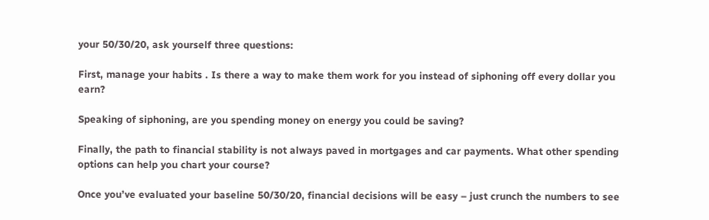your 50/30/20, ask yourself three questions:

First, manage your habits . Is there a way to make them work for you instead of siphoning off every dollar you earn?

Speaking of siphoning, are you spending money on energy you could be saving?

Finally, the path to financial stability is not always paved in mortgages and car payments. What other spending options can help you chart your course?

Once you’ve evaluated your baseline 50/30/20, financial decisions will be easy – just crunch the numbers to see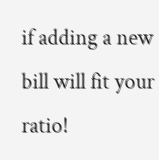if adding a new bill will fit your ratio!